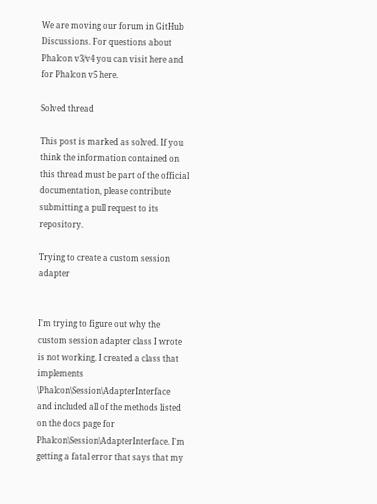We are moving our forum in GitHub Discussions. For questions about Phalcon v3/v4 you can visit here and for Phalcon v5 here.

Solved thread

This post is marked as solved. If you think the information contained on this thread must be part of the official documentation, please contribute submitting a pull request to its repository.

Trying to create a custom session adapter


I'm trying to figure out why the custom session adapter class I wrote is not working. I created a class that implements \Phalcon\Session\AdapterInterface and included all of the methods listed on the docs page for Phalcon\Session\AdapterInterface. I'm getting a fatal error that says that my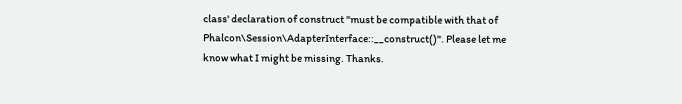class' declaration of construct "must be compatible with that of Phalcon\Session\AdapterInterface::__construct()". Please let me know what I might be missing. Thanks.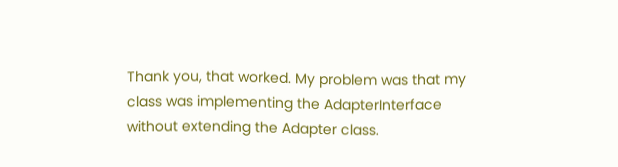Thank you, that worked. My problem was that my class was implementing the AdapterInterface without extending the Adapter class.